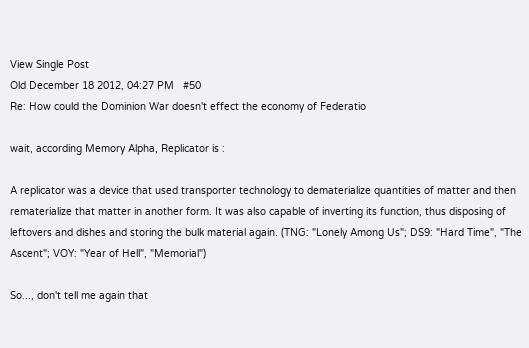View Single Post
Old December 18 2012, 04:27 PM   #50
Re: How could the Dominion War doesn't effect the economy of Federatio

wait, according Memory Alpha, Replicator is :

A replicator was a device that used transporter technology to dematerialize quantities of matter and then rematerialize that matter in another form. It was also capable of inverting its function, thus disposing of leftovers and dishes and storing the bulk material again. (TNG: "Lonely Among Us"; DS9: "Hard Time", "The Ascent"; VOY: "Year of Hell", "Memorial")

So..., don't tell me again that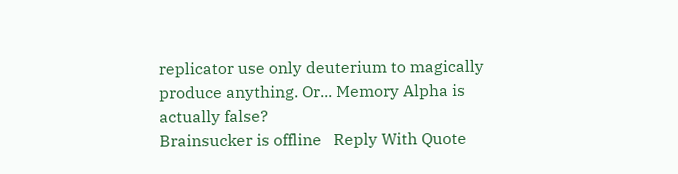replicator use only deuterium to magically produce anything. Or... Memory Alpha is actually false?
Brainsucker is offline   Reply With Quote